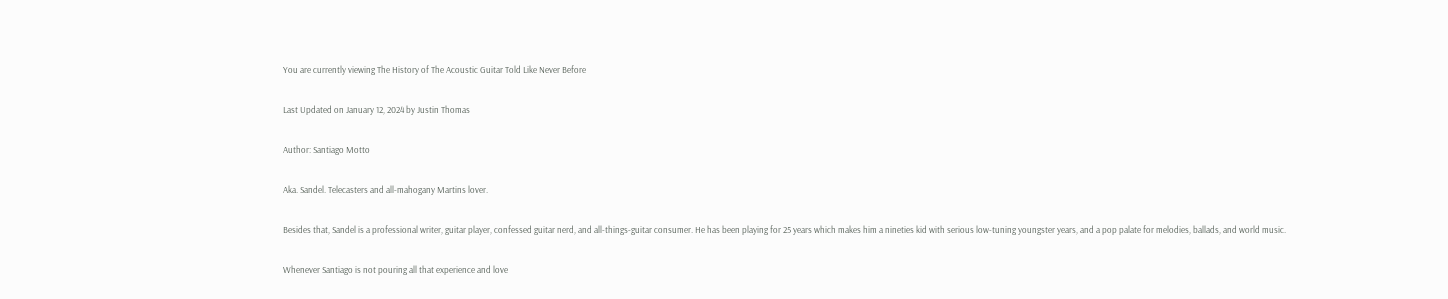You are currently viewing The History of The Acoustic Guitar Told Like Never Before

Last Updated on January 12, 2024 by Justin Thomas

Author: Santiago Motto

Aka. Sandel. Telecasters and all-mahogany Martins lover.

Besides that, Sandel is a professional writer, guitar player, confessed guitar nerd, and all-things-guitar consumer. He has been playing for 25 years which makes him a nineties kid with serious low-tuning youngster years, and a pop palate for melodies, ballads, and world music.

Whenever Santiago is not pouring all that experience and love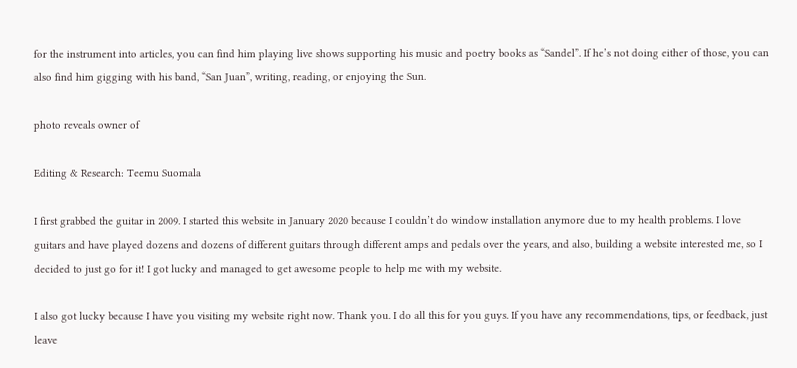for the instrument into articles, you can find him playing live shows supporting his music and poetry books as “Sandel”. If he’s not doing either of those, you can also find him gigging with his band, “San Juan”, writing, reading, or enjoying the Sun.

photo reveals owner of

Editing & Research: Teemu Suomala

I first grabbed the guitar in 2009. I started this website in January 2020 because I couldn’t do window installation anymore due to my health problems. I love guitars and have played dozens and dozens of different guitars through different amps and pedals over the years, and also, building a website interested me, so I decided to just go for it! I got lucky and managed to get awesome people to help me with my website.

I also got lucky because I have you visiting my website right now. Thank you. I do all this for you guys. If you have any recommendations, tips, or feedback, just leave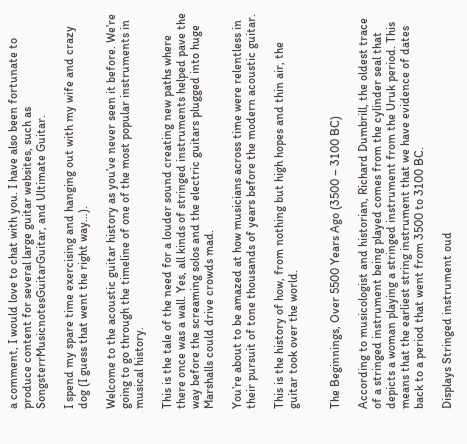a comment, I would love to chat with you. I have also been fortunate to produce content for several large guitar websites, such as SongsterrMusicnotesGuitarGuitar, and Ultimate Guitar.

I spend my spare time exercising and hanging out with my wife and crazy dog (I guess that went the right way…).

Welcome to the acoustic guitar history as you’ve never seen it before. We’re going to go through the timeline of one of the most popular instruments in musical history.

This is the tale of the need for a louder sound creating new paths where there once was a wall. Yes, all kinds of stringed instruments helped pave the way before the screaming solos and the electric guitars plugged into huge Marshalls could drive crowds mad.

You’re about to be amazed at how musicians across time were relentless in their pursuit of tone thousands of years before the modern acoustic guitar.

This is the history of how, from nothing but high hopes and thin air, the guitar took over the world.


The Beginnings, Over 5500 Years Ago (3500 – 3100 BC)

According to musicologist and historian, Richard Dumbrill, the oldest trace of a stringed instrument being played comes from the cylinder seal that depicts a woman playing a stringed instrument from the Uruk period. This means that the earliest string instrument that we have evidence of dates back to a period that went from 3500 to 3100 BC.

Displays Stringed instrument oud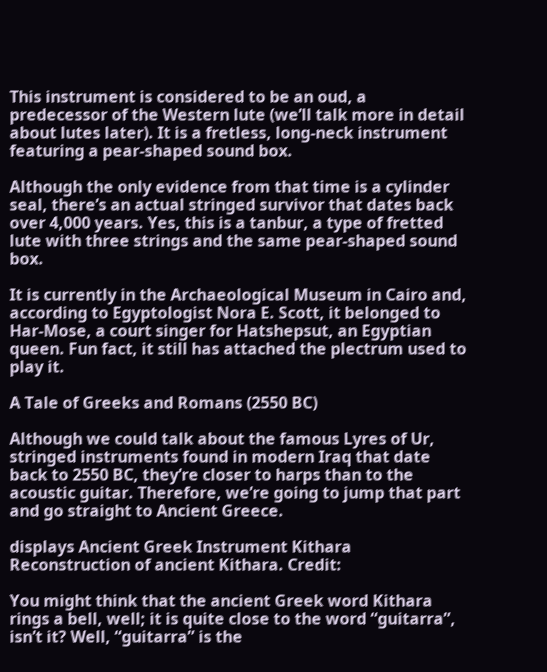This instrument is considered to be an oud, a predecessor of the Western lute (we’ll talk more in detail about lutes later). It is a fretless, long-neck instrument featuring a pear-shaped sound box.

Although the only evidence from that time is a cylinder seal, there’s an actual stringed survivor that dates back over 4,000 years. Yes, this is a tanbur, a type of fretted lute with three strings and the same pear-shaped sound box.

It is currently in the Archaeological Museum in Cairo and, according to Egyptologist Nora E. Scott, it belonged to Har-Mose, a court singer for Hatshepsut, an Egyptian queen. Fun fact, it still has attached the plectrum used to play it.

A Tale of Greeks and Romans (2550 BC)

Although we could talk about the famous Lyres of Ur, stringed instruments found in modern Iraq that date back to 2550 BC, they’re closer to harps than to the acoustic guitar. Therefore, we’re going to jump that part and go straight to Ancient Greece.

displays Ancient Greek Instrument Kithara
Reconstruction of ancient Kithara. Credit:

You might think that the ancient Greek word Kithara rings a bell, well; it is quite close to the word “guitarra”, isn’t it? Well, “guitarra” is the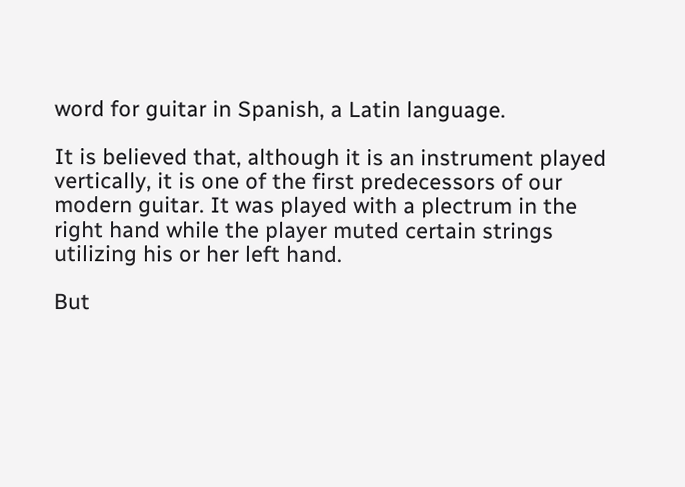word for guitar in Spanish, a Latin language.

It is believed that, although it is an instrument played vertically, it is one of the first predecessors of our modern guitar. It was played with a plectrum in the right hand while the player muted certain strings utilizing his or her left hand.

But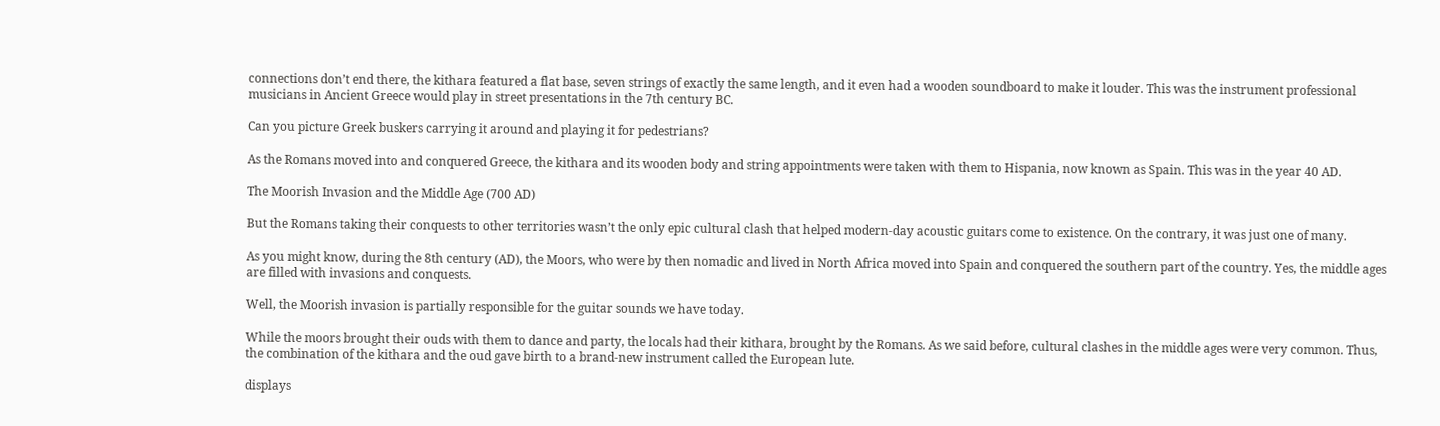connections don’t end there, the kithara featured a flat base, seven strings of exactly the same length, and it even had a wooden soundboard to make it louder. This was the instrument professional musicians in Ancient Greece would play in street presentations in the 7th century BC.

Can you picture Greek buskers carrying it around and playing it for pedestrians?

As the Romans moved into and conquered Greece, the kithara and its wooden body and string appointments were taken with them to Hispania, now known as Spain. This was in the year 40 AD.

The Moorish Invasion and the Middle Age (700 AD)

But the Romans taking their conquests to other territories wasn’t the only epic cultural clash that helped modern-day acoustic guitars come to existence. On the contrary, it was just one of many.

As you might know, during the 8th century (AD), the Moors, who were by then nomadic and lived in North Africa moved into Spain and conquered the southern part of the country. Yes, the middle ages are filled with invasions and conquests.

Well, the Moorish invasion is partially responsible for the guitar sounds we have today.

While the moors brought their ouds with them to dance and party, the locals had their kithara, brought by the Romans. As we said before, cultural clashes in the middle ages were very common. Thus, the combination of the kithara and the oud gave birth to a brand-new instrument called the European lute.

displays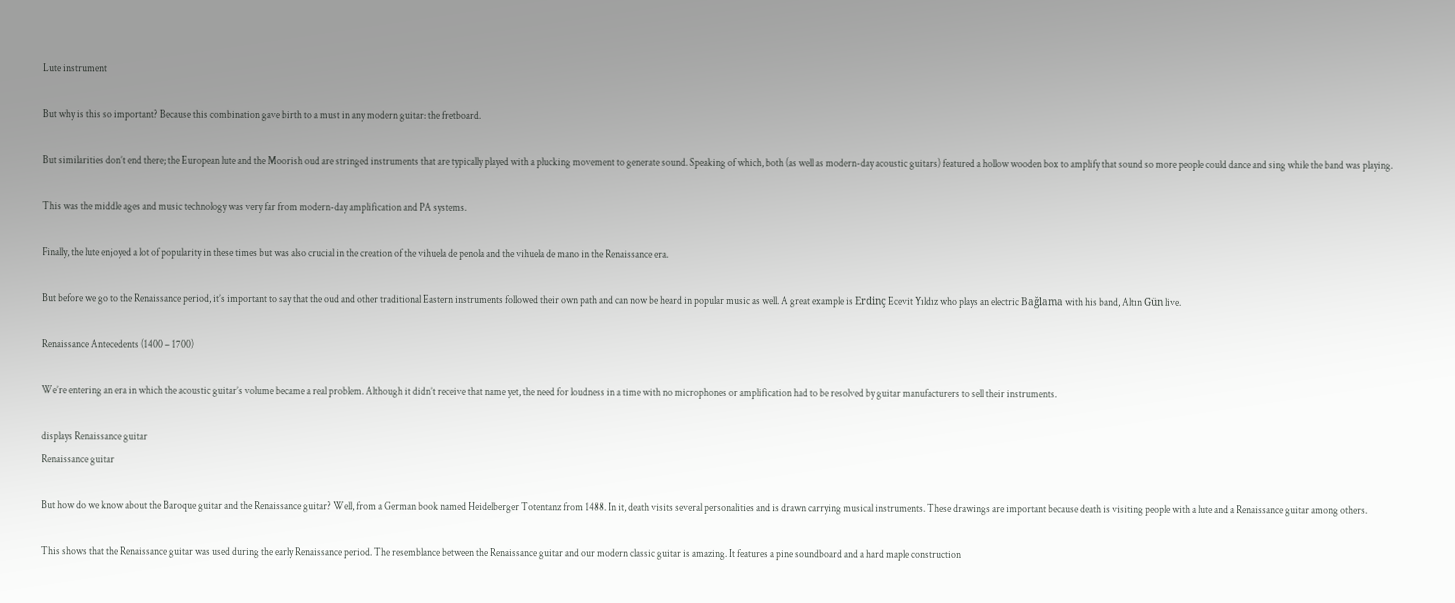Lute instrument

But why is this so important? Because this combination gave birth to a must in any modern guitar: the fretboard.

But similarities don’t end there; the European lute and the Moorish oud are stringed instruments that are typically played with a plucking movement to generate sound. Speaking of which, both (as well as modern-day acoustic guitars) featured a hollow wooden box to amplify that sound so more people could dance and sing while the band was playing.

This was the middle ages and music technology was very far from modern-day amplification and PA systems.

Finally, the lute enjoyed a lot of popularity in these times but was also crucial in the creation of the vihuela de penola and the vihuela de mano in the Renaissance era.

But before we go to the Renaissance period, it’s important to say that the oud and other traditional Eastern instruments followed their own path and can now be heard in popular music as well. A great example is Erdinç Ecevit Yıldız who plays an electric Bağlama with his band, Altın Gün live.

Renaissance Antecedents (1400 – 1700)

We’re entering an era in which the acoustic guitar’s volume became a real problem. Although it didn’t receive that name yet, the need for loudness in a time with no microphones or amplification had to be resolved by guitar manufacturers to sell their instruments.

displays Renaissance guitar
Renaissance guitar

But how do we know about the Baroque guitar and the Renaissance guitar? Well, from a German book named Heidelberger Totentanz from 1488. In it, death visits several personalities and is drawn carrying musical instruments. These drawings are important because death is visiting people with a lute and a Renaissance guitar among others.

This shows that the Renaissance guitar was used during the early Renaissance period. The resemblance between the Renaissance guitar and our modern classic guitar is amazing. It features a pine soundboard and a hard maple construction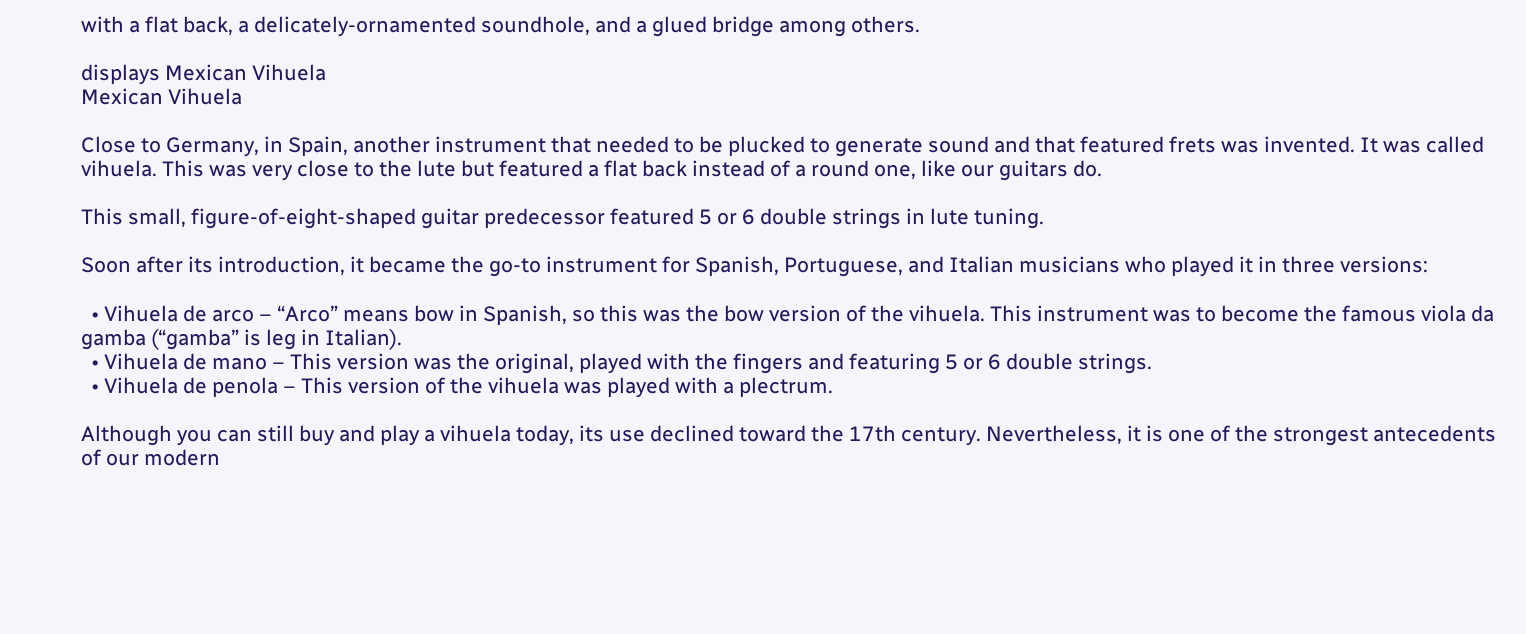with a flat back, a delicately-ornamented soundhole, and a glued bridge among others.

displays Mexican Vihuela
Mexican Vihuela

Close to Germany, in Spain, another instrument that needed to be plucked to generate sound and that featured frets was invented. It was called vihuela. This was very close to the lute but featured a flat back instead of a round one, like our guitars do.

This small, figure-of-eight-shaped guitar predecessor featured 5 or 6 double strings in lute tuning.

Soon after its introduction, it became the go-to instrument for Spanish, Portuguese, and Italian musicians who played it in three versions:

  • Vihuela de arco – “Arco” means bow in Spanish, so this was the bow version of the vihuela. This instrument was to become the famous viola da gamba (“gamba” is leg in Italian).
  • Vihuela de mano – This version was the original, played with the fingers and featuring 5 or 6 double strings.
  • Vihuela de penola – This version of the vihuela was played with a plectrum.

Although you can still buy and play a vihuela today, its use declined toward the 17th century. Nevertheless, it is one of the strongest antecedents of our modern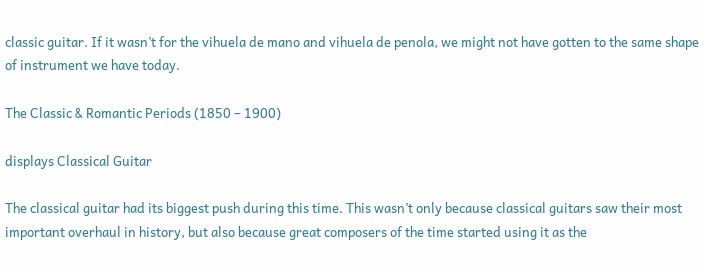classic guitar. If it wasn’t for the vihuela de mano and vihuela de penola, we might not have gotten to the same shape of instrument we have today.

The Classic & Romantic Periods (1850 – 1900)

displays Classical Guitar

The classical guitar had its biggest push during this time. This wasn’t only because classical guitars saw their most important overhaul in history, but also because great composers of the time started using it as the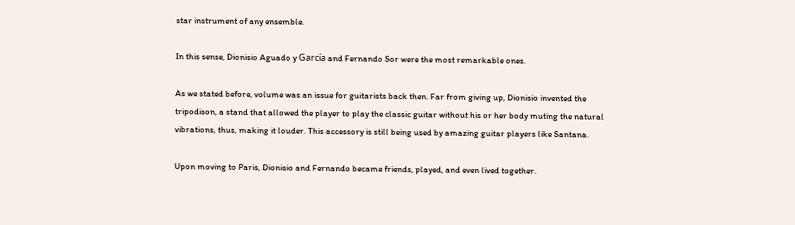star instrument of any ensemble.

In this sense, Dionisio Aguado y García and Fernando Sor were the most remarkable ones.

As we stated before, volume was an issue for guitarists back then. Far from giving up, Dionisio invented the tripodison, a stand that allowed the player to play the classic guitar without his or her body muting the natural vibrations, thus, making it louder. This accessory is still being used by amazing guitar players like Santana.

Upon moving to Paris, Dionisio and Fernando became friends, played, and even lived together.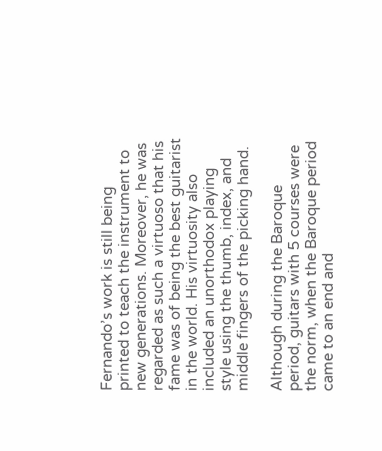Fernando’s work is still being printed to teach the instrument to new generations. Moreover, he was regarded as such a virtuoso that his fame was of being the best guitarist in the world. His virtuosity also included an unorthodox playing style using the thumb, index, and middle fingers of the picking hand.

Although during the Baroque period, guitars with 5 courses were the norm, when the Baroque period came to an end and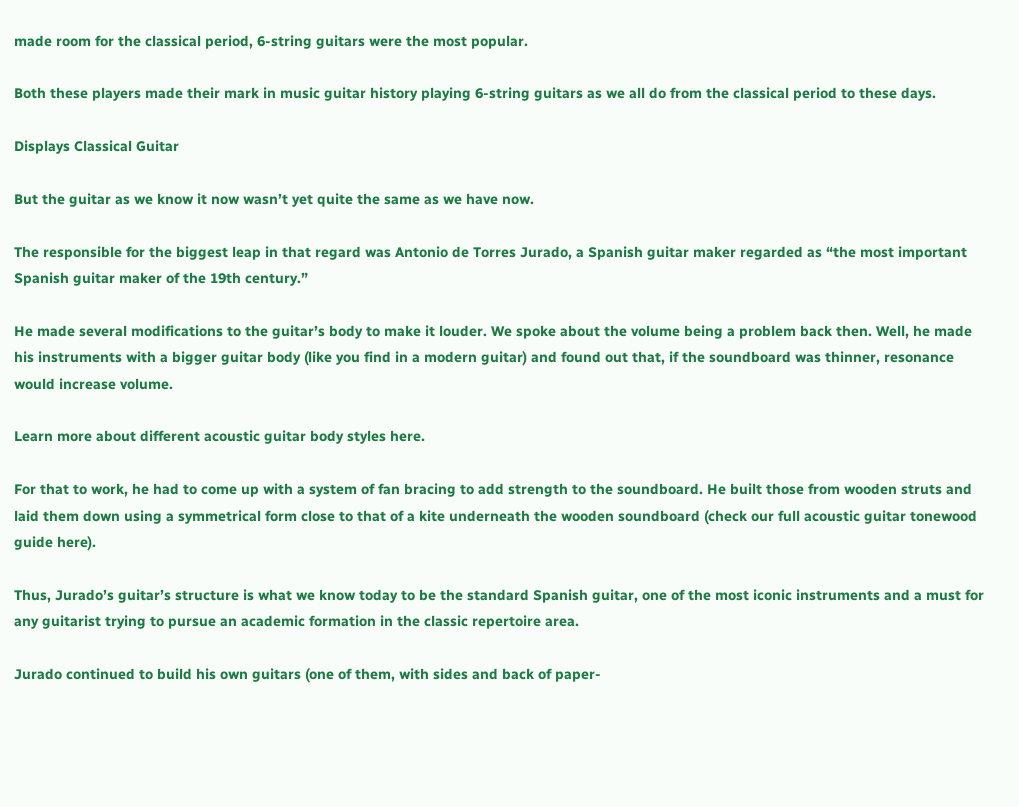made room for the classical period, 6-string guitars were the most popular.

Both these players made their mark in music guitar history playing 6-string guitars as we all do from the classical period to these days.

Displays Classical Guitar

But the guitar as we know it now wasn’t yet quite the same as we have now.

The responsible for the biggest leap in that regard was Antonio de Torres Jurado, a Spanish guitar maker regarded as “the most important Spanish guitar maker of the 19th century.”

He made several modifications to the guitar’s body to make it louder. We spoke about the volume being a problem back then. Well, he made his instruments with a bigger guitar body (like you find in a modern guitar) and found out that, if the soundboard was thinner, resonance would increase volume.

Learn more about different acoustic guitar body styles here.

For that to work, he had to come up with a system of fan bracing to add strength to the soundboard. He built those from wooden struts and laid them down using a symmetrical form close to that of a kite underneath the wooden soundboard (check our full acoustic guitar tonewood guide here).

Thus, Jurado’s guitar’s structure is what we know today to be the standard Spanish guitar, one of the most iconic instruments and a must for any guitarist trying to pursue an academic formation in the classic repertoire area.

Jurado continued to build his own guitars (one of them, with sides and back of paper-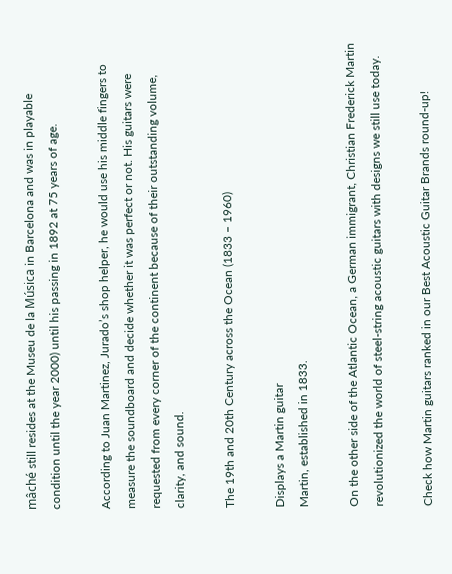mâché still resides at the Museu de la Música in Barcelona and was in playable condition until the year 2000) until his passing in 1892 at 75 years of age.

According to Juan Martinez, Jurado’s shop helper, he would use his middle fingers to measure the soundboard and decide whether it was perfect or not. His guitars were requested from every corner of the continent because of their outstanding volume, clarity, and sound.

The 19th and 20th Century across the Ocean (1833 – 1960)

Displays a Martin guitar
Martin, established in 1833.

On the other side of the Atlantic Ocean, a German immigrant, Christian Frederick Martin revolutionized the world of steel-string acoustic guitars with designs we still use today.

Check how Martin guitars ranked in our Best Acoustic Guitar Brands round-up!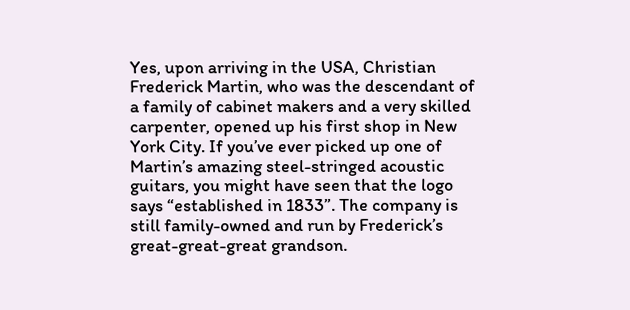Yes, upon arriving in the USA, Christian Frederick Martin, who was the descendant of a family of cabinet makers and a very skilled carpenter, opened up his first shop in New York City. If you’ve ever picked up one of Martin’s amazing steel-stringed acoustic guitars, you might have seen that the logo says “established in 1833”. The company is still family-owned and run by Frederick’s great-great-great grandson.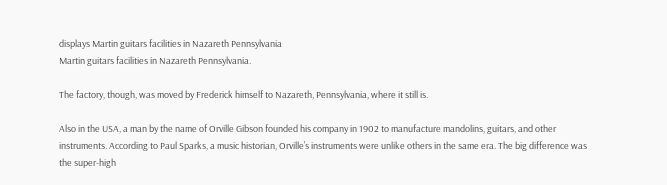displays Martin guitars facilities in Nazareth Pennsylvania
Martin guitars facilities in Nazareth Pennsylvania.

The factory, though, was moved by Frederick himself to Nazareth, Pennsylvania, where it still is.

Also in the USA, a man by the name of Orville Gibson founded his company in 1902 to manufacture mandolins, guitars, and other instruments. According to Paul Sparks, a music historian, Orville’s instruments were unlike others in the same era. The big difference was the super-high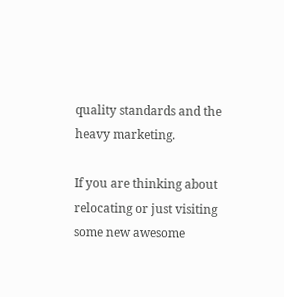quality standards and the heavy marketing.

If you are thinking about relocating or just visiting some new awesome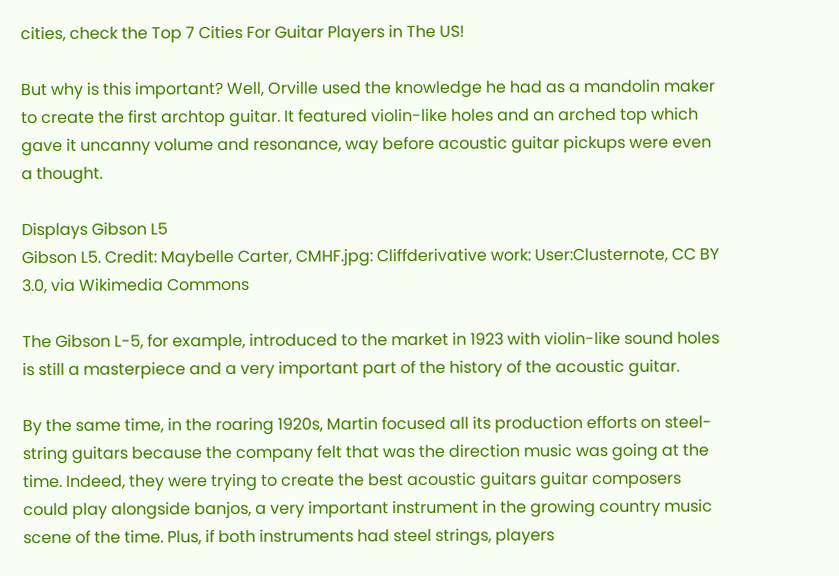cities, check the Top 7 Cities For Guitar Players in The US!

But why is this important? Well, Orville used the knowledge he had as a mandolin maker to create the first archtop guitar. It featured violin-like holes and an arched top which gave it uncanny volume and resonance, way before acoustic guitar pickups were even a thought.

Displays Gibson L5
Gibson L5. Credit: Maybelle Carter, CMHF.jpg: Cliffderivative work: User:Clusternote, CC BY 3.0, via Wikimedia Commons

The Gibson L-5, for example, introduced to the market in 1923 with violin-like sound holes is still a masterpiece and a very important part of the history of the acoustic guitar.

By the same time, in the roaring 1920s, Martin focused all its production efforts on steel-string guitars because the company felt that was the direction music was going at the time. Indeed, they were trying to create the best acoustic guitars guitar composers could play alongside banjos, a very important instrument in the growing country music scene of the time. Plus, if both instruments had steel strings, players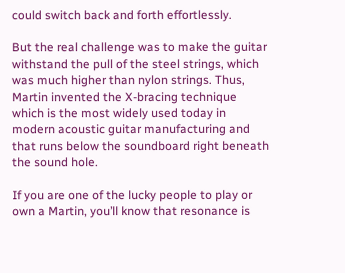could switch back and forth effortlessly.

But the real challenge was to make the guitar withstand the pull of the steel strings, which was much higher than nylon strings. Thus, Martin invented the X-bracing technique which is the most widely used today in modern acoustic guitar manufacturing and that runs below the soundboard right beneath the sound hole.

If you are one of the lucky people to play or own a Martin, you’ll know that resonance is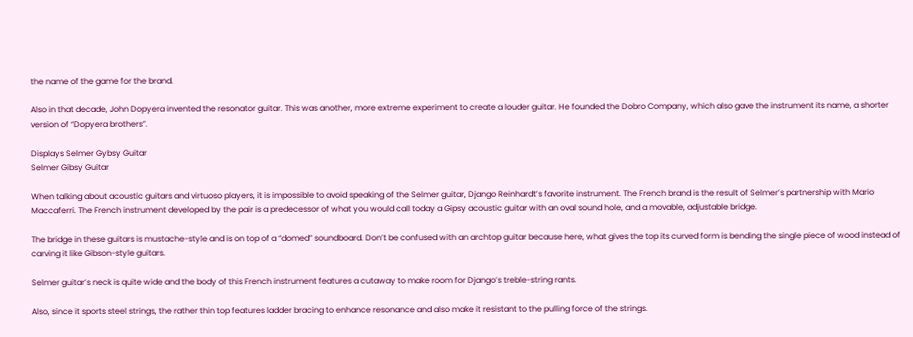the name of the game for the brand.

Also in that decade, John Dopyera invented the resonator guitar. This was another, more extreme experiment to create a louder guitar. He founded the Dobro Company, which also gave the instrument its name, a shorter version of “Dopyera brothers”.

Displays Selmer Gybsy Guitar
Selmer Gibsy Guitar

When talking about acoustic guitars and virtuoso players, it is impossible to avoid speaking of the Selmer guitar, Django Reinhardt’s favorite instrument. The French brand is the result of Selmer’s partnership with Mario Maccaferri. The French instrument developed by the pair is a predecessor of what you would call today a Gipsy acoustic guitar with an oval sound hole, and a movable, adjustable bridge.

The bridge in these guitars is mustache-style and is on top of a “domed” soundboard. Don’t be confused with an archtop guitar because here, what gives the top its curved form is bending the single piece of wood instead of carving it like Gibson-style guitars.

Selmer guitar’s neck is quite wide and the body of this French instrument features a cutaway to make room for Django’s treble-string rants.

Also, since it sports steel strings, the rather thin top features ladder bracing to enhance resonance and also make it resistant to the pulling force of the strings.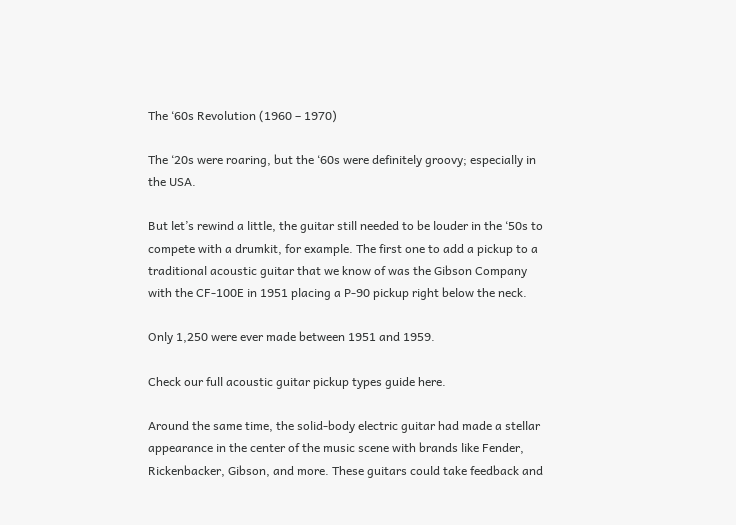The ‘60s Revolution (1960 – 1970)

The ‘20s were roaring, but the ‘60s were definitely groovy; especially in the USA.

But let’s rewind a little, the guitar still needed to be louder in the ‘50s to compete with a drumkit, for example. The first one to add a pickup to a traditional acoustic guitar that we know of was the Gibson Company with the CF-100E in 1951 placing a P-90 pickup right below the neck.

Only 1,250 were ever made between 1951 and 1959.

Check our full acoustic guitar pickup types guide here.

Around the same time, the solid-body electric guitar had made a stellar appearance in the center of the music scene with brands like Fender, Rickenbacker, Gibson, and more. These guitars could take feedback and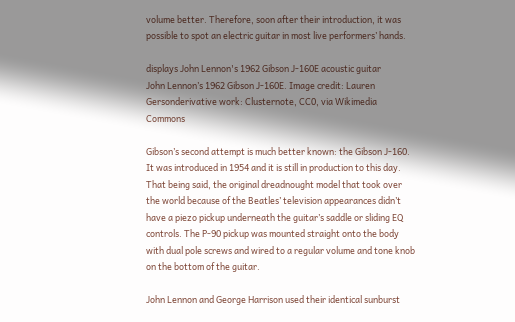volume better. Therefore, soon after their introduction, it was possible to spot an electric guitar in most live performers’ hands.

displays John Lennon's 1962 Gibson J-160E acoustic guitar
John Lennon’s 1962 Gibson J-160E. Image credit: Lauren Gersonderivative work: Clusternote, CC0, via Wikimedia Commons

Gibson’s second attempt is much better known: the Gibson J-160. It was introduced in 1954 and it is still in production to this day. That being said, the original dreadnought model that took over the world because of the Beatles’ television appearances didn’t have a piezo pickup underneath the guitar’s saddle or sliding EQ controls. The P-90 pickup was mounted straight onto the body with dual pole screws and wired to a regular volume and tone knob on the bottom of the guitar.

John Lennon and George Harrison used their identical sunburst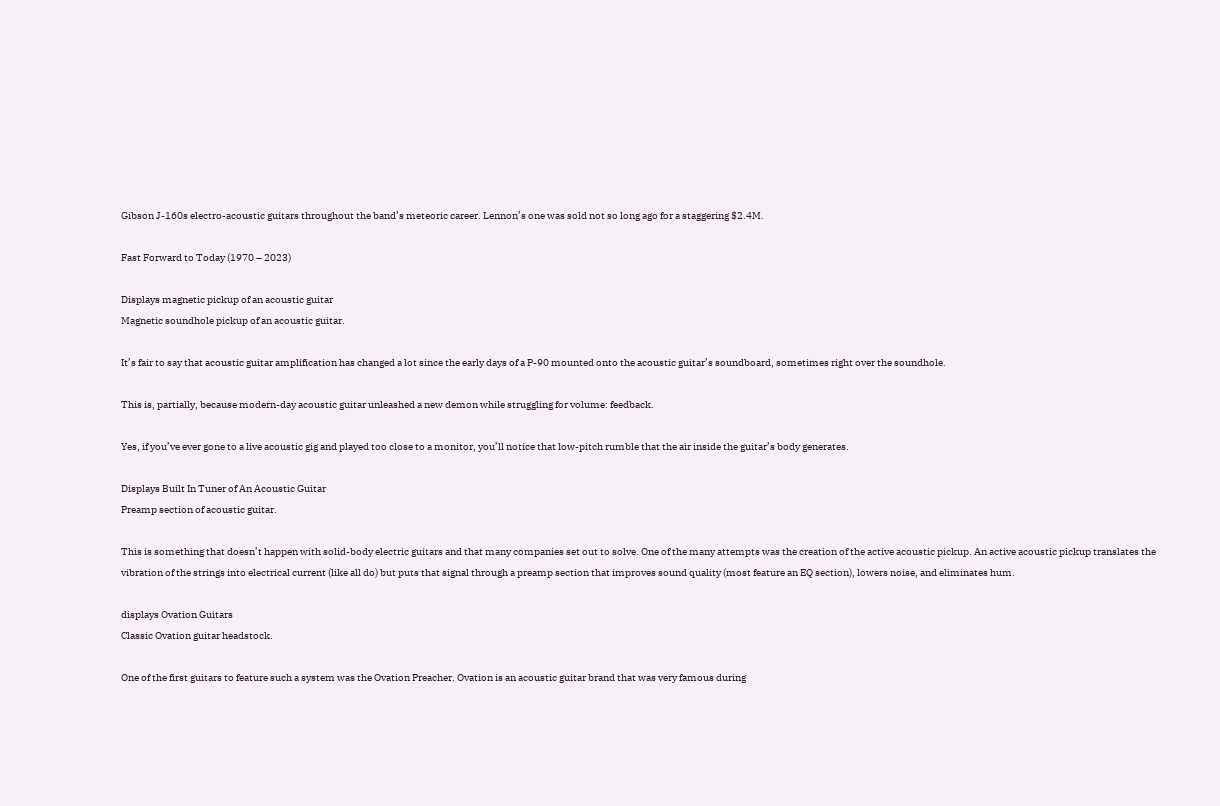Gibson J-160s electro-acoustic guitars throughout the band’s meteoric career. Lennon’s one was sold not so long ago for a staggering $2.4M.

Fast Forward to Today (1970 – 2023)

Displays magnetic pickup of an acoustic guitar
Magnetic soundhole pickup of an acoustic guitar.

It’s fair to say that acoustic guitar amplification has changed a lot since the early days of a P-90 mounted onto the acoustic guitar’s soundboard, sometimes right over the soundhole.

This is, partially, because modern-day acoustic guitar unleashed a new demon while struggling for volume: feedback.

Yes, if you’ve ever gone to a live acoustic gig and played too close to a monitor, you’ll notice that low-pitch rumble that the air inside the guitar’s body generates.

Displays Built In Tuner of An Acoustic Guitar
Preamp section of acoustic guitar.

This is something that doesn’t happen with solid-body electric guitars and that many companies set out to solve. One of the many attempts was the creation of the active acoustic pickup. An active acoustic pickup translates the vibration of the strings into electrical current (like all do) but puts that signal through a preamp section that improves sound quality (most feature an EQ section), lowers noise, and eliminates hum.

displays Ovation Guitars
Classic Ovation guitar headstock.

One of the first guitars to feature such a system was the Ovation Preacher. Ovation is an acoustic guitar brand that was very famous during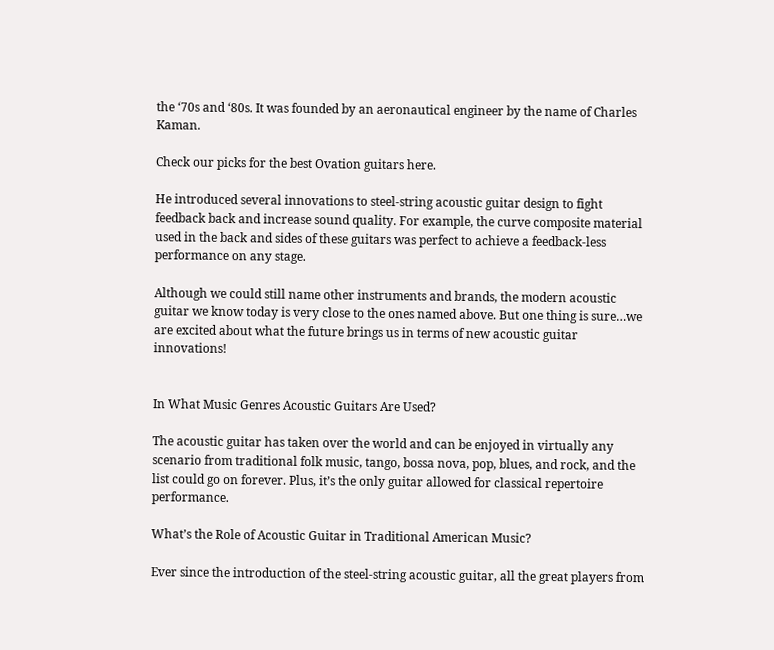the ‘70s and ‘80s. It was founded by an aeronautical engineer by the name of Charles Kaman.

Check our picks for the best Ovation guitars here.

He introduced several innovations to steel-string acoustic guitar design to fight feedback back and increase sound quality. For example, the curve composite material used in the back and sides of these guitars was perfect to achieve a feedback-less performance on any stage.

Although we could still name other instruments and brands, the modern acoustic guitar we know today is very close to the ones named above. But one thing is sure…we are excited about what the future brings us in terms of new acoustic guitar innovations!


In What Music Genres Acoustic Guitars Are Used?

The acoustic guitar has taken over the world and can be enjoyed in virtually any scenario from traditional folk music, tango, bossa nova, pop, blues, and rock, and the list could go on forever. Plus, it’s the only guitar allowed for classical repertoire performance.

What’s the Role of Acoustic Guitar in Traditional American Music?

Ever since the introduction of the steel-string acoustic guitar, all the great players from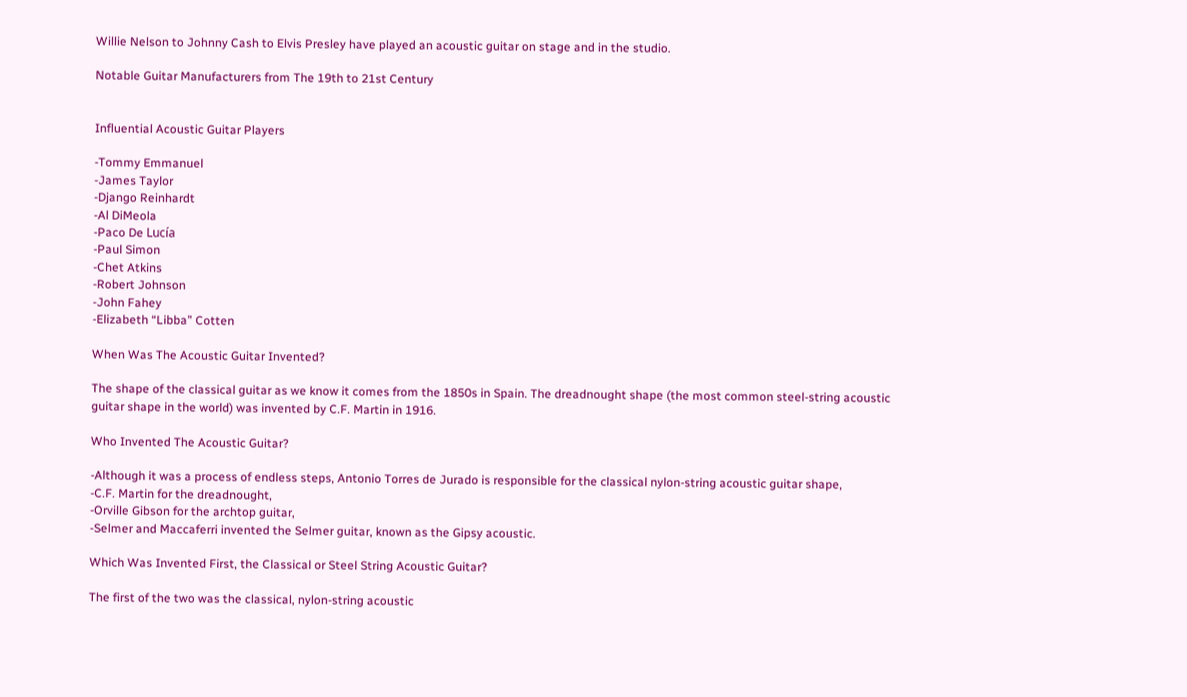Willie Nelson to Johnny Cash to Elvis Presley have played an acoustic guitar on stage and in the studio.

Notable Guitar Manufacturers from The 19th to 21st Century


Influential Acoustic Guitar Players

-Tommy Emmanuel
-James Taylor
-Django Reinhardt
-Al DiMeola
-Paco De Lucía
-Paul Simon
-Chet Atkins
-Robert Johnson
-John Fahey
-Elizabeth “Libba” Cotten

When Was The Acoustic Guitar Invented?

The shape of the classical guitar as we know it comes from the 1850s in Spain. The dreadnought shape (the most common steel-string acoustic guitar shape in the world) was invented by C.F. Martin in 1916.

Who Invented The Acoustic Guitar?

-Although it was a process of endless steps, Antonio Torres de Jurado is responsible for the classical nylon-string acoustic guitar shape,
-C.F. Martin for the dreadnought,
-Orville Gibson for the archtop guitar,
-Selmer and Maccaferri invented the Selmer guitar, known as the Gipsy acoustic.

Which Was Invented First, the Classical or Steel String Acoustic Guitar?

The first of the two was the classical, nylon-string acoustic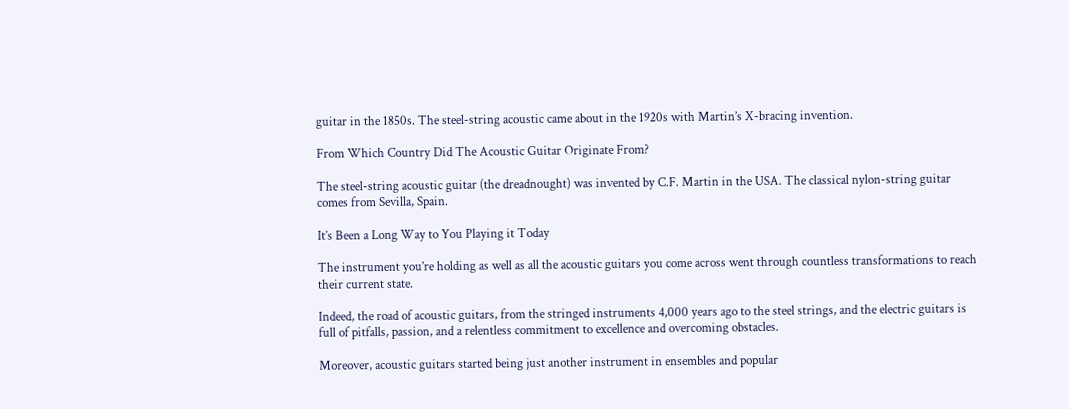guitar in the 1850s. The steel-string acoustic came about in the 1920s with Martin’s X-bracing invention.

From Which Country Did The Acoustic Guitar Originate From?

The steel-string acoustic guitar (the dreadnought) was invented by C.F. Martin in the USA. The classical nylon-string guitar comes from Sevilla, Spain.

It’s Been a Long Way to You Playing it Today

The instrument you’re holding as well as all the acoustic guitars you come across went through countless transformations to reach their current state.

Indeed, the road of acoustic guitars, from the stringed instruments 4,000 years ago to the steel strings, and the electric guitars is full of pitfalls, passion, and a relentless commitment to excellence and overcoming obstacles.

Moreover, acoustic guitars started being just another instrument in ensembles and popular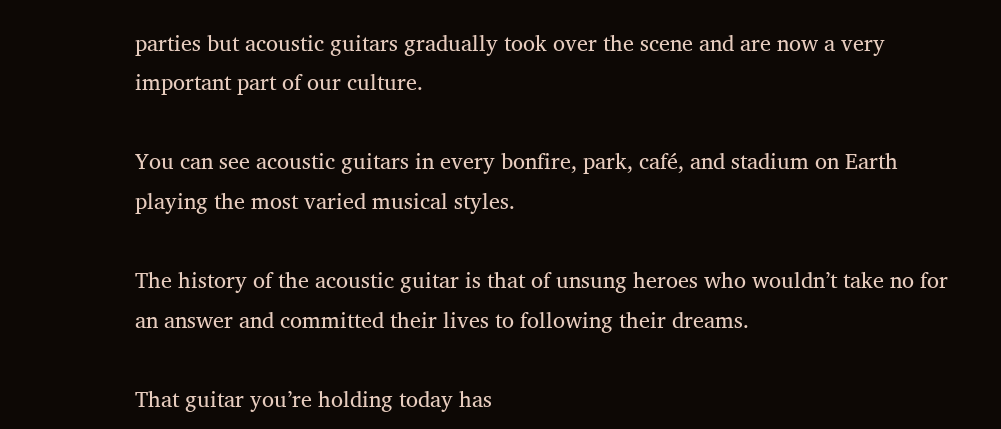parties but acoustic guitars gradually took over the scene and are now a very important part of our culture.

You can see acoustic guitars in every bonfire, park, café, and stadium on Earth playing the most varied musical styles.

The history of the acoustic guitar is that of unsung heroes who wouldn’t take no for an answer and committed their lives to following their dreams.

That guitar you’re holding today has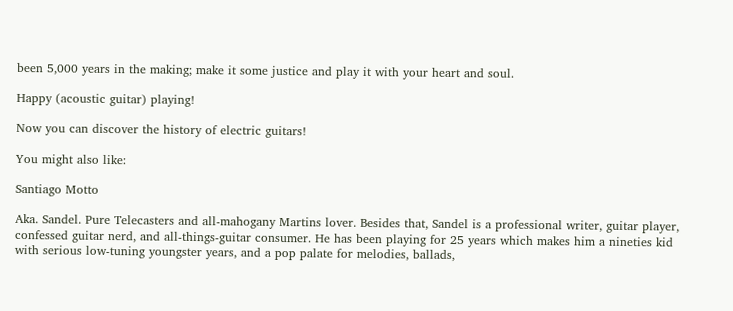been 5,000 years in the making; make it some justice and play it with your heart and soul.

Happy (acoustic guitar) playing!

Now you can discover the history of electric guitars!

You might also like:

Santiago Motto

Aka. Sandel. Pure Telecasters and all-mahogany Martins lover. Besides that, Sandel is a professional writer, guitar player, confessed guitar nerd, and all-things-guitar consumer. He has been playing for 25 years which makes him a nineties kid with serious low-tuning youngster years, and a pop palate for melodies, ballads,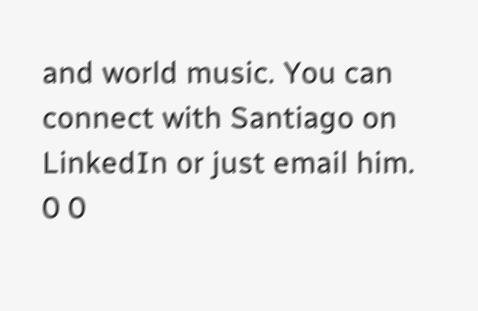and world music. You can connect with Santiago on LinkedIn or just email him.
0 0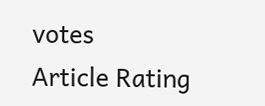votes
Article Rating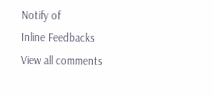Notify of
Inline Feedbacks
View all comments